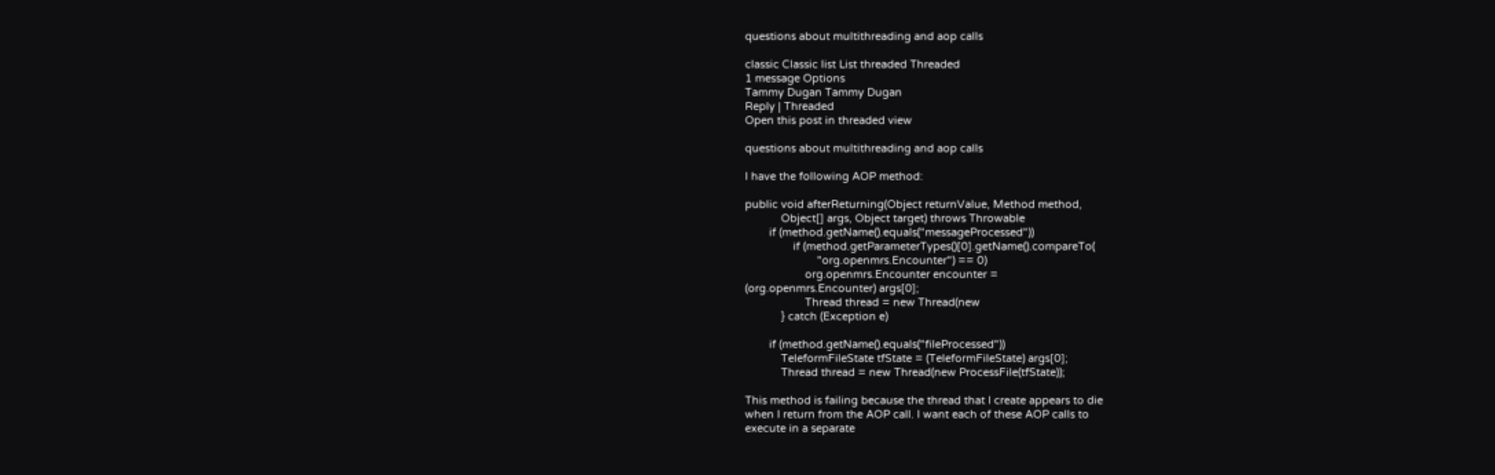questions about multithreading and aop calls

classic Classic list List threaded Threaded
1 message Options
Tammy Dugan Tammy Dugan
Reply | Threaded
Open this post in threaded view

questions about multithreading and aop calls

I have the following AOP method:

public void afterReturning(Object returnValue, Method method,
            Object[] args, Object target) throws Throwable
        if (method.getName().equals("messageProcessed"))
                if (method.getParameterTypes()[0].getName().compareTo(
                        "org.openmrs.Encounter") == 0)
                    org.openmrs.Encounter encounter =
(org.openmrs.Encounter) args[0];
                    Thread thread = new Thread(new
            } catch (Exception e)

        if (method.getName().equals("fileProcessed"))
            TeleformFileState tfState = (TeleformFileState) args[0];
            Thread thread = new Thread(new ProcessFile(tfState));

This method is failing because the thread that I create appears to die
when I return from the AOP call. I want each of these AOP calls to
execute in a separate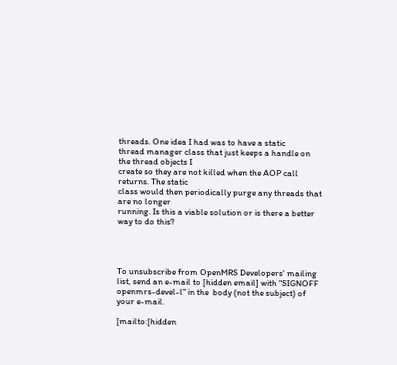threads. One idea I had was to have a static
thread manager class that just keeps a handle on the thread objects I
create so they are not killed when the AOP call returns. The static
class would then periodically purge any threads that are no longer
running. Is this a viable solution or is there a better way to do this?




To unsubscribe from OpenMRS Developers' mailing list, send an e-mail to [hidden email] with "SIGNOFF openmrs-devel-l" in the  body (not the subject) of your e-mail.

[mailto:[hidden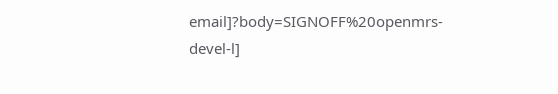email]?body=SIGNOFF%20openmrs-devel-l]